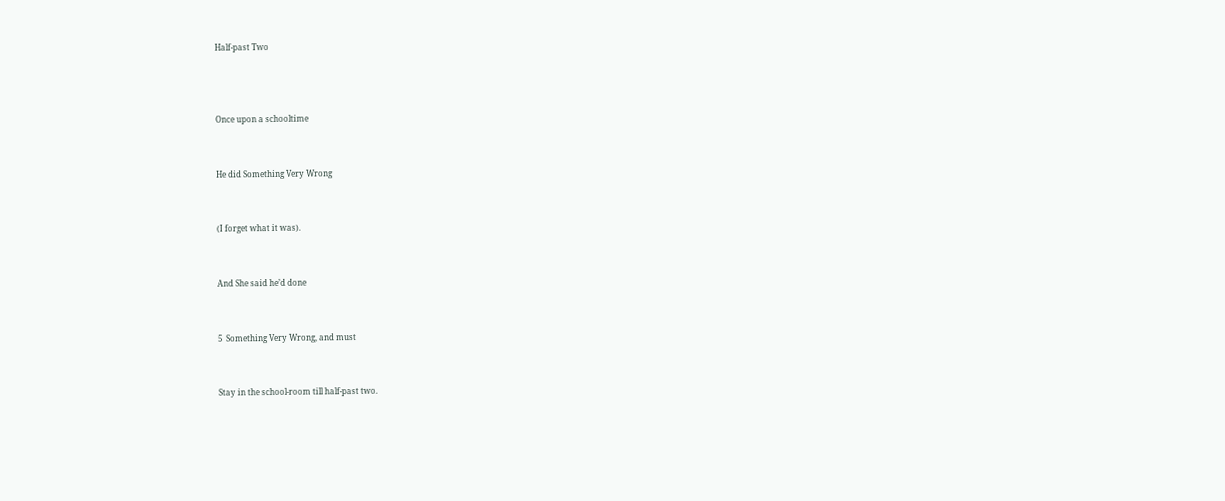Half-past Two



Once upon a schooltime


He did Something Very Wrong


(I forget what it was).


And She said he’d done


5  Something Very Wrong, and must


Stay in the school-room till half-past two.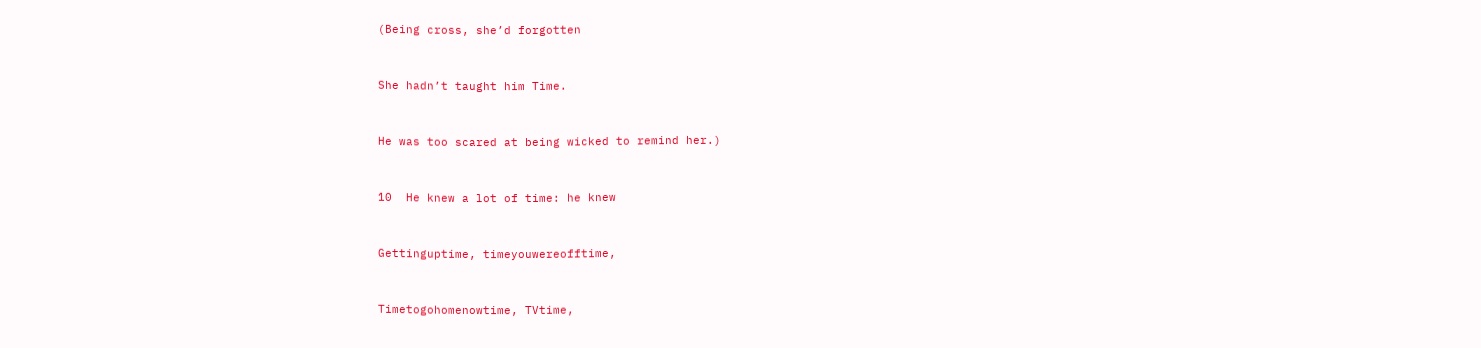(Being cross, she’d forgotten


She hadn’t taught him Time.


He was too scared at being wicked to remind her.)


10  He knew a lot of time: he knew


Gettinguptime, timeyouwereofftime,


Timetogohomenowtime, TVtime,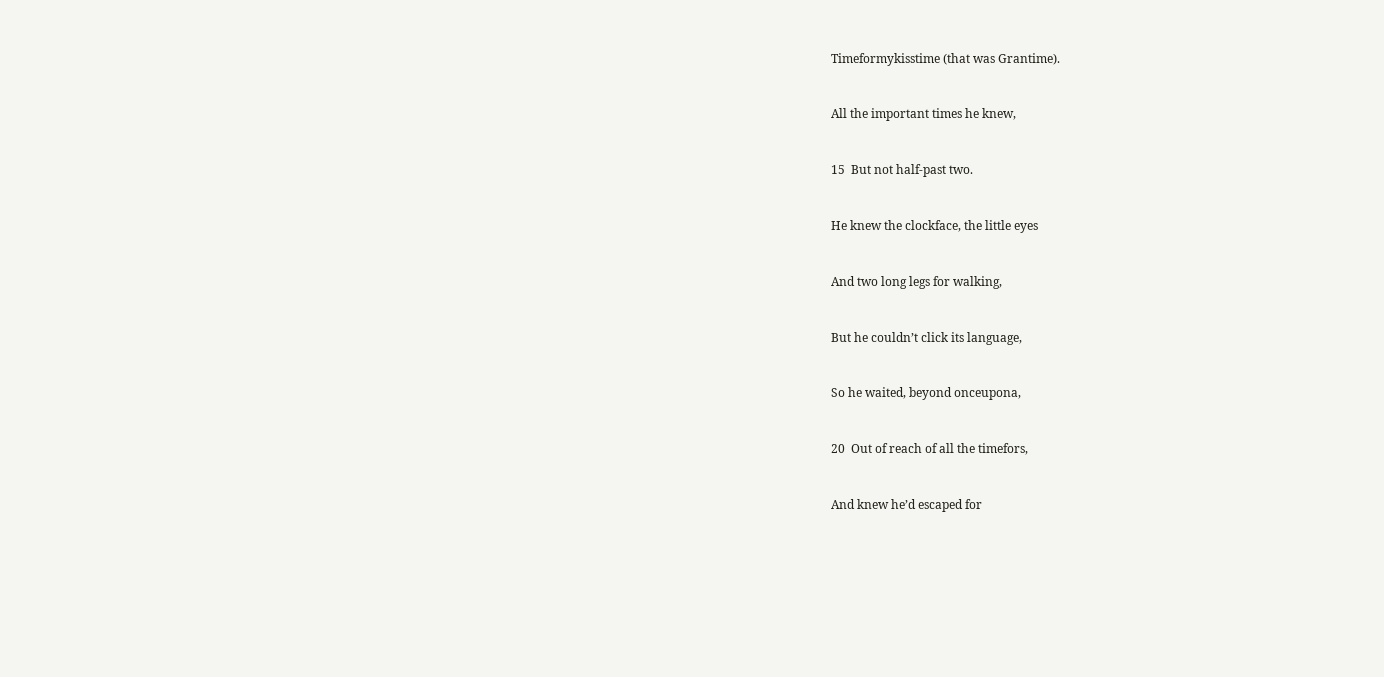Timeformykisstime (that was Grantime).


All the important times he knew,


15  But not half-past two.


He knew the clockface, the little eyes


And two long legs for walking,


But he couldn’t click its language,


So he waited, beyond onceupona,


20  Out of reach of all the timefors,


And knew he’d escaped for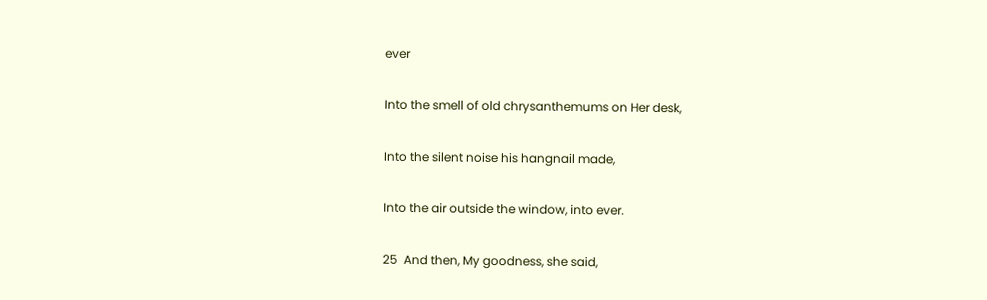ever


Into the smell of old chrysanthemums on Her desk,


Into the silent noise his hangnail made,


Into the air outside the window, into ever.


25  And then, My goodness, she said,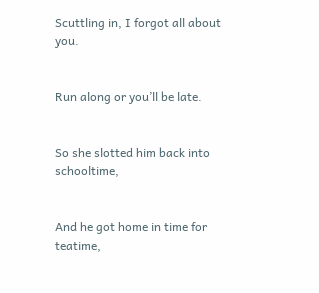Scuttling in, I forgot all about you.


Run along or you’ll be late.


So she slotted him back into schooltime,


And he got home in time for teatime,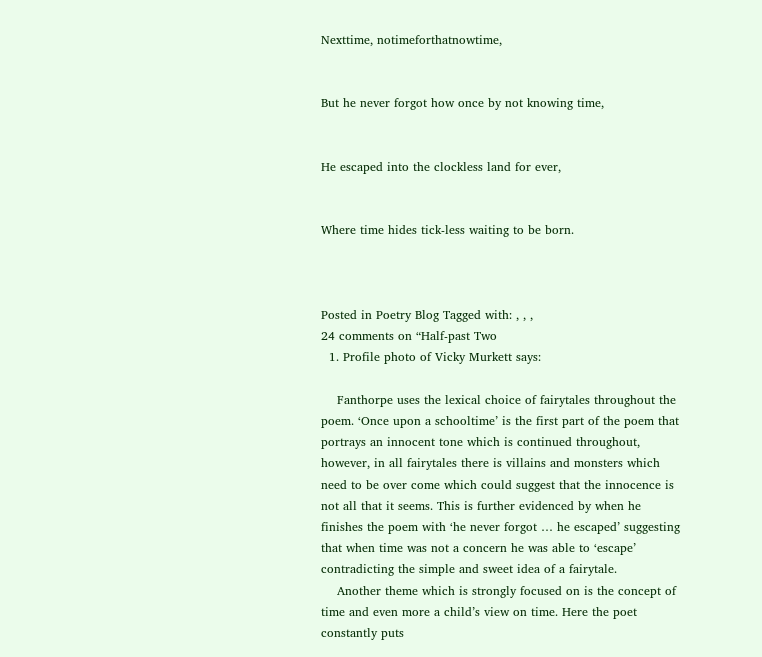Nexttime, notimeforthatnowtime,


But he never forgot how once by not knowing time,


He escaped into the clockless land for ever,


Where time hides tick-less waiting to be born.



Posted in Poetry Blog Tagged with: , , ,
24 comments on “Half-past Two
  1. Profile photo of Vicky Murkett says:

    Fanthorpe uses the lexical choice of fairytales throughout the poem. ‘Once upon a schooltime’ is the first part of the poem that portrays an innocent tone which is continued throughout, however, in all fairytales there is villains and monsters which need to be over come which could suggest that the innocence is not all that it seems. This is further evidenced by when he finishes the poem with ‘he never forgot … he escaped’ suggesting that when time was not a concern he was able to ‘escape’ contradicting the simple and sweet idea of a fairytale.
    Another theme which is strongly focused on is the concept of time and even more a child’s view on time. Here the poet constantly puts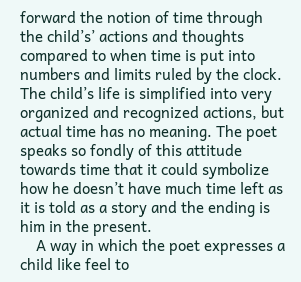forward the notion of time through the child’s’ actions and thoughts compared to when time is put into numbers and limits ruled by the clock. The child’s life is simplified into very organized and recognized actions, but actual time has no meaning. The poet speaks so fondly of this attitude towards time that it could symbolize how he doesn’t have much time left as it is told as a story and the ending is him in the present.
    A way in which the poet expresses a child like feel to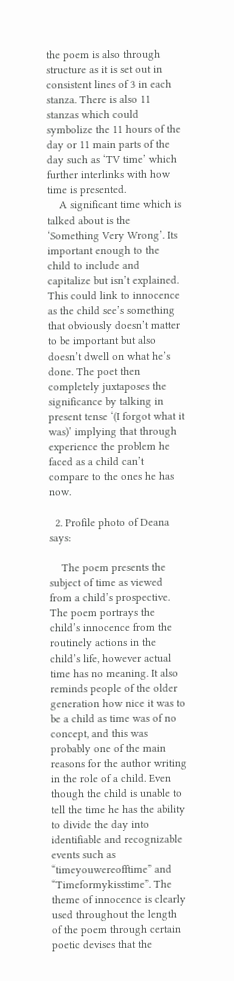the poem is also through structure as it is set out in consistent lines of 3 in each stanza. There is also 11 stanzas which could symbolize the 11 hours of the day or 11 main parts of the day such as ‘TV time’ which further interlinks with how time is presented.
    A significant time which is talked about is the ‘Something Very Wrong’. Its important enough to the child to include and capitalize but isn’t explained. This could link to innocence as the child see’s something that obviously doesn’t matter to be important but also doesn’t dwell on what he’s done. The poet then completely juxtaposes the significance by talking in present tense ‘(I forgot what it was)’ implying that through experience the problem he faced as a child can’t compare to the ones he has now.

  2. Profile photo of Deana says:

    The poem presents the subject of time as viewed from a child’s prospective. The poem portrays the child’s innocence from the routinely actions in the child’s life, however actual time has no meaning. It also reminds people of the older generation how nice it was to be a child as time was of no concept, and this was probably one of the main reasons for the author writing in the role of a child. Even though the child is unable to tell the time he has the ability to divide the day into identifiable and recognizable events such as “timeyouwereofftime” and “Timeformykisstime”. The theme of innocence is clearly used throughout the length of the poem through certain poetic devises that the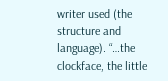writer used (the structure and language). “…the clockface, the little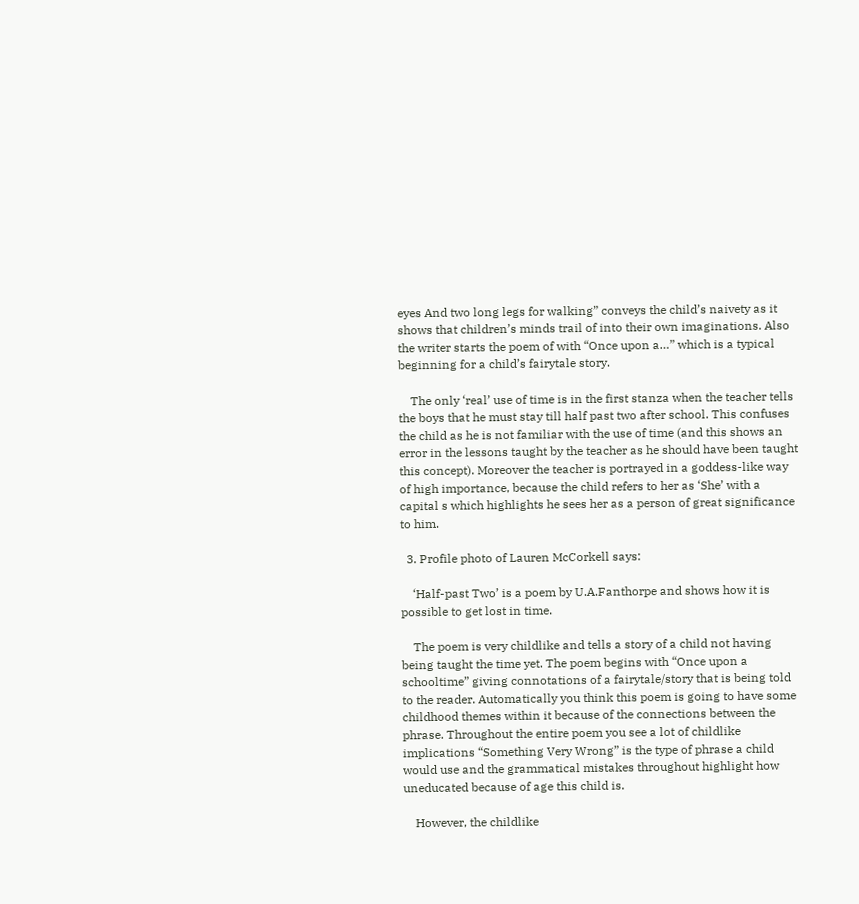eyes And two long legs for walking” conveys the child’s naivety as it shows that children’s minds trail of into their own imaginations. Also the writer starts the poem of with “Once upon a…” which is a typical beginning for a child’s fairytale story.

    The only ‘real’ use of time is in the first stanza when the teacher tells the boys that he must stay till half past two after school. This confuses the child as he is not familiar with the use of time (and this shows an error in the lessons taught by the teacher as he should have been taught this concept). Moreover the teacher is portrayed in a goddess-like way of high importance, because the child refers to her as ‘She’ with a capital s which highlights he sees her as a person of great significance to him.

  3. Profile photo of Lauren McCorkell says:

    ‘Half-past Two’ is a poem by U.A.Fanthorpe and shows how it is possible to get lost in time.

    The poem is very childlike and tells a story of a child not having being taught the time yet. The poem begins with “Once upon a schooltime” giving connotations of a fairytale/story that is being told to the reader. Automatically you think this poem is going to have some childhood themes within it because of the connections between the phrase. Throughout the entire poem you see a lot of childlike implications “Something Very Wrong” is the type of phrase a child would use and the grammatical mistakes throughout highlight how uneducated because of age this child is.

    However, the childlike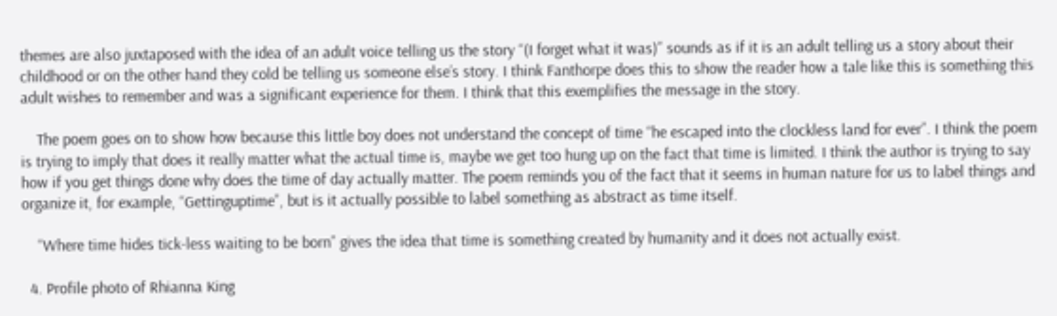themes are also juxtaposed with the idea of an adult voice telling us the story “(I forget what it was)” sounds as if it is an adult telling us a story about their childhood or on the other hand they cold be telling us someone else’s story. I think Fanthorpe does this to show the reader how a tale like this is something this adult wishes to remember and was a significant experience for them. I think that this exemplifies the message in the story.

    The poem goes on to show how because this little boy does not understand the concept of time “he escaped into the clockless land for ever”. I think the poem is trying to imply that does it really matter what the actual time is, maybe we get too hung up on the fact that time is limited. I think the author is trying to say how if you get things done why does the time of day actually matter. The poem reminds you of the fact that it seems in human nature for us to label things and organize it, for example, “Gettinguptime”, but is it actually possible to label something as abstract as time itself.

    “Where time hides tick-less waiting to be born” gives the idea that time is something created by humanity and it does not actually exist.

  4. Profile photo of Rhianna King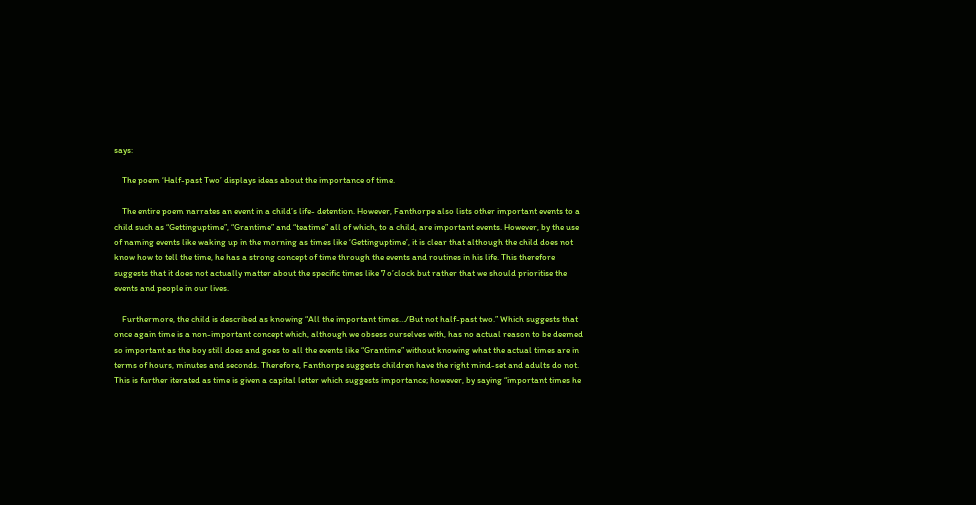says:

    The poem ‘Half-past Two’ displays ideas about the importance of time.

    The entire poem narrates an event in a child’s life- detention. However, Fanthorpe also lists other important events to a child such as “Gettinguptime”, “Grantime” and “teatime” all of which, to a child, are important events. However, by the use of naming events like waking up in the morning as times like ‘Gettinguptime’, it is clear that although the child does not know how to tell the time, he has a strong concept of time through the events and routines in his life. This therefore suggests that it does not actually matter about the specific times like 7 o’clock but rather that we should prioritise the events and people in our lives.

    Furthermore, the child is described as knowing “All the important times…/But not half-past two.” Which suggests that once again time is a non-important concept which, although we obsess ourselves with, has no actual reason to be deemed so important as the boy still does and goes to all the events like “Grantime” without knowing what the actual times are in terms of hours, minutes and seconds. Therefore, Fanthorpe suggests children have the right mind-set and adults do not. This is further iterated as time is given a capital letter which suggests importance; however, by saying “important times he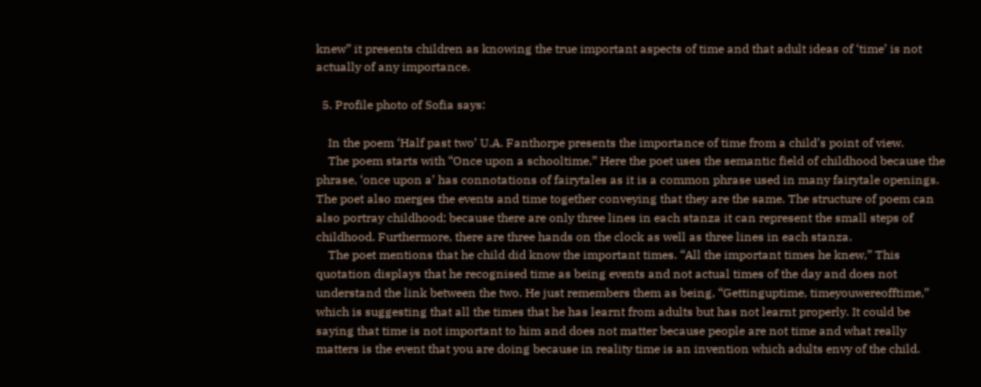knew” it presents children as knowing the true important aspects of time and that adult ideas of ‘time’ is not actually of any importance.

  5. Profile photo of Sofia says:

    In the poem ‘Half past two’ U.A. Fanthorpe presents the importance of time from a child’s point of view.
    The poem starts with “Once upon a schooltime,” Here the poet uses the semantic field of childhood because the phrase, ‘once upon a’ has connotations of fairytales as it is a common phrase used in many fairytale openings. The poet also merges the events and time together conveying that they are the same. The structure of poem can also portray childhood; because there are only three lines in each stanza it can represent the small steps of childhood. Furthermore, there are three hands on the clock as well as three lines in each stanza.
    The poet mentions that he child did know the important times. “All the important times he knew,” This quotation displays that he recognised time as being events and not actual times of the day and does not understand the link between the two. He just remembers them as being, “Gettinguptime, timeyouwereofftime,” which is suggesting that all the times that he has learnt from adults but has not learnt properly. It could be saying that time is not important to him and does not matter because people are not time and what really matters is the event that you are doing because in reality time is an invention which adults envy of the child.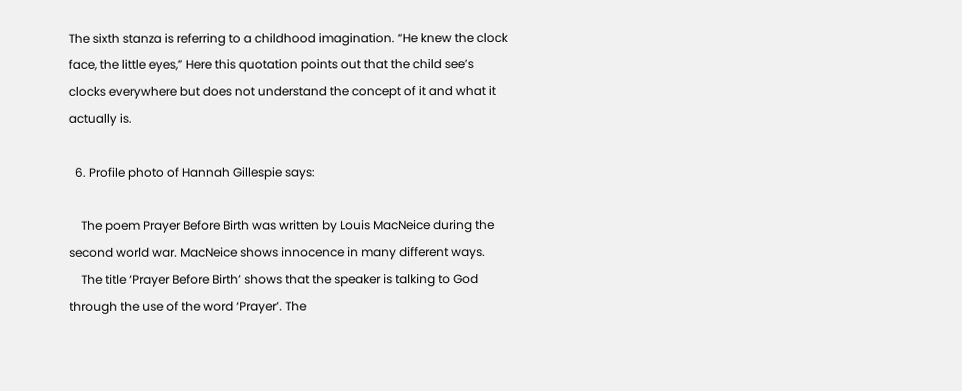The sixth stanza is referring to a childhood imagination. “He knew the clock face, the little eyes,” Here this quotation points out that the child see’s clocks everywhere but does not understand the concept of it and what it actually is.

  6. Profile photo of Hannah Gillespie says:

    The poem Prayer Before Birth was written by Louis MacNeice during the second world war. MacNeice shows innocence in many different ways.
    The title ‘Prayer Before Birth’ shows that the speaker is talking to God through the use of the word ‘Prayer’. The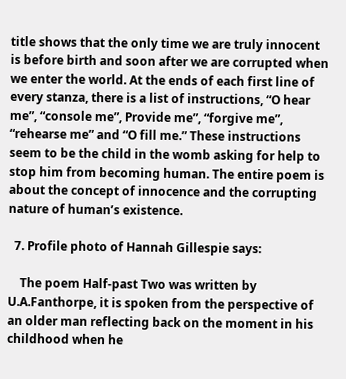title shows that the only time we are truly innocent is before birth and soon after we are corrupted when we enter the world. At the ends of each first line of every stanza, there is a list of instructions, “O hear me”, “console me”, Provide me”, “forgive me”, “rehearse me” and “O fill me.” These instructions seem to be the child in the womb asking for help to stop him from becoming human. The entire poem is about the concept of innocence and the corrupting nature of human’s existence.

  7. Profile photo of Hannah Gillespie says:

    The poem Half-past Two was written by U.A.Fanthorpe, it is spoken from the perspective of an older man reflecting back on the moment in his childhood when he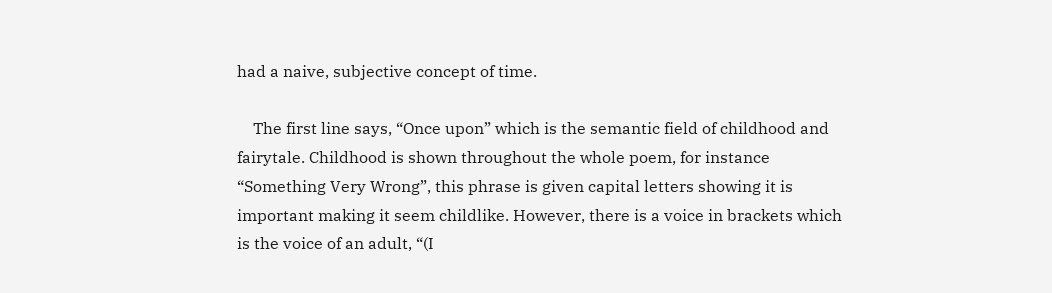had a naive, subjective concept of time.

    The first line says, “Once upon” which is the semantic field of childhood and fairytale. Childhood is shown throughout the whole poem, for instance “Something Very Wrong”, this phrase is given capital letters showing it is important making it seem childlike. However, there is a voice in brackets which is the voice of an adult, “(I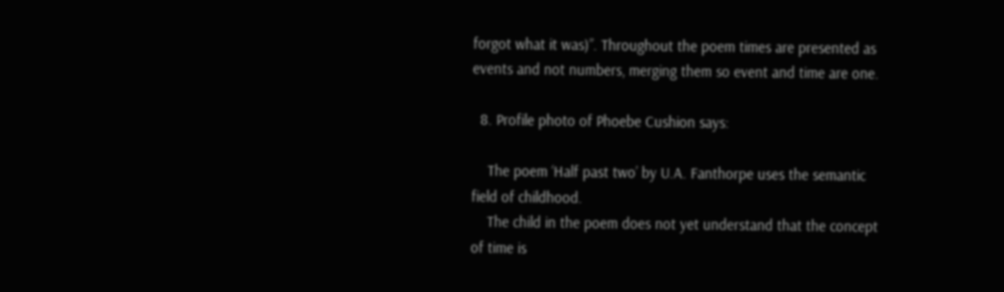forgot what it was)”. Throughout the poem times are presented as events and not numbers, merging them so event and time are one.

  8. Profile photo of Phoebe Cushion says:

    The poem ‘Half past two’ by U.A. Fanthorpe uses the semantic field of childhood.
    The child in the poem does not yet understand that the concept of time is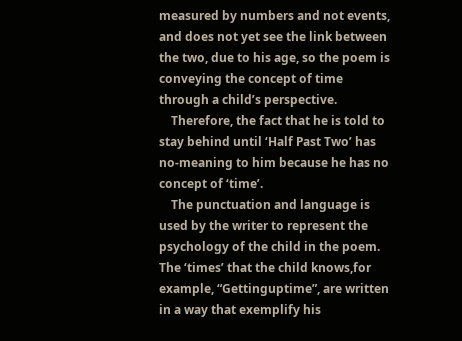measured by numbers and not events, and does not yet see the link between the two, due to his age, so the poem is conveying the concept of time through a child’s perspective.
    Therefore, the fact that he is told to stay behind until ‘Half Past Two’ has no-meaning to him because he has no concept of ‘time’.
    The punctuation and language is used by the writer to represent the psychology of the child in the poem. The ‘times’ that the child knows,for example, “Gettinguptime”, are written in a way that exemplify his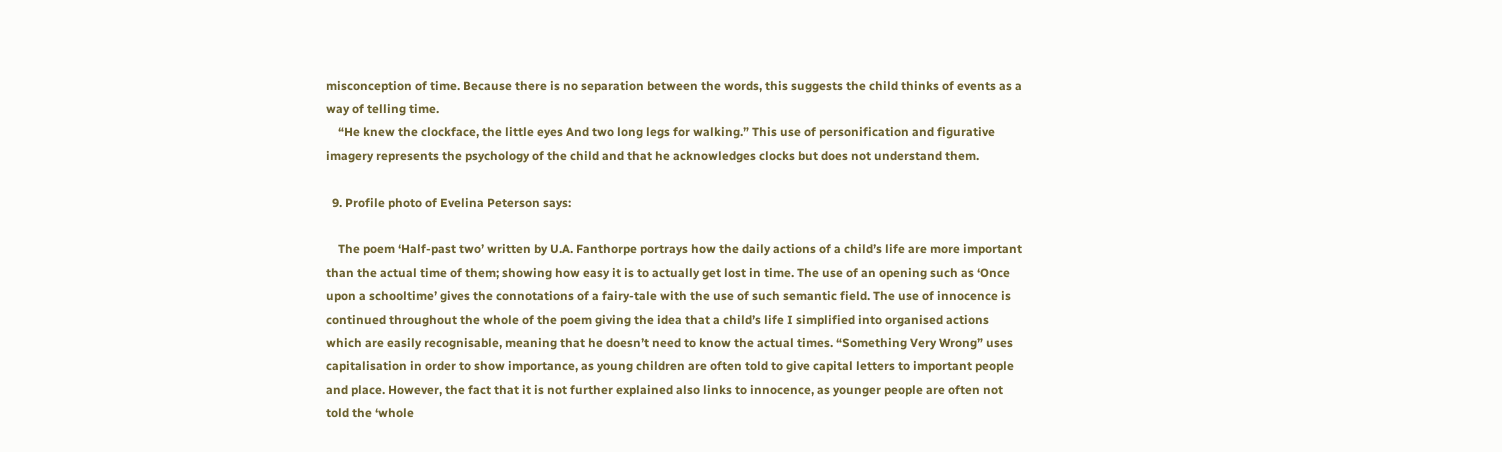misconception of time. Because there is no separation between the words, this suggests the child thinks of events as a way of telling time.
    “He knew the clockface, the little eyes And two long legs for walking.” This use of personification and figurative imagery represents the psychology of the child and that he acknowledges clocks but does not understand them.

  9. Profile photo of Evelina Peterson says:

    The poem ‘Half-past two’ written by U.A. Fanthorpe portrays how the daily actions of a child’s life are more important than the actual time of them; showing how easy it is to actually get lost in time. The use of an opening such as ‘Once upon a schooltime’ gives the connotations of a fairy-tale with the use of such semantic field. The use of innocence is continued throughout the whole of the poem giving the idea that a child’s life I simplified into organised actions which are easily recognisable, meaning that he doesn’t need to know the actual times. “Something Very Wrong” uses capitalisation in order to show importance, as young children are often told to give capital letters to important people and place. However, the fact that it is not further explained also links to innocence, as younger people are often not told the ‘whole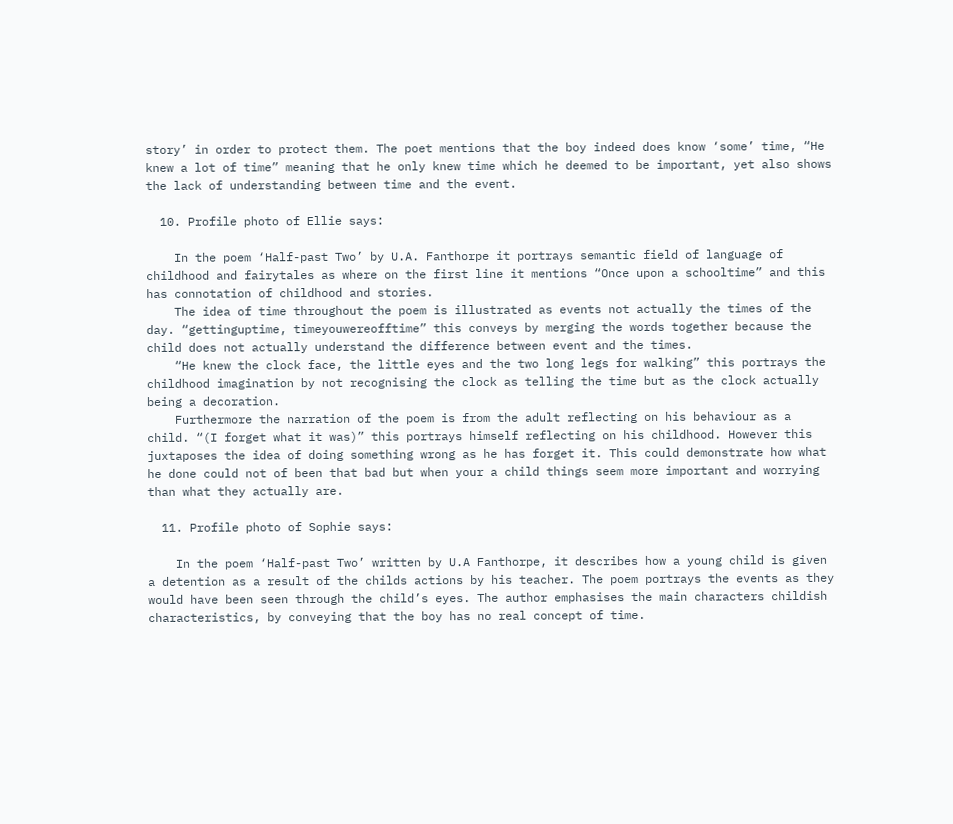story’ in order to protect them. The poet mentions that the boy indeed does know ‘some’ time, “He knew a lot of time” meaning that he only knew time which he deemed to be important, yet also shows the lack of understanding between time and the event.

  10. Profile photo of Ellie says:

    In the poem ‘Half-past Two’ by U.A. Fanthorpe it portrays semantic field of language of childhood and fairytales as where on the first line it mentions “Once upon a schooltime” and this has connotation of childhood and stories.
    The idea of time throughout the poem is illustrated as events not actually the times of the day. “gettinguptime, timeyouwereofftime” this conveys by merging the words together because the child does not actually understand the difference between event and the times.
    “He knew the clock face, the little eyes and the two long legs for walking” this portrays the childhood imagination by not recognising the clock as telling the time but as the clock actually being a decoration.
    Furthermore the narration of the poem is from the adult reflecting on his behaviour as a child. “(I forget what it was)” this portrays himself reflecting on his childhood. However this juxtaposes the idea of doing something wrong as he has forget it. This could demonstrate how what he done could not of been that bad but when your a child things seem more important and worrying than what they actually are.

  11. Profile photo of Sophie says:

    In the poem ‘Half-past Two’ written by U.A Fanthorpe, it describes how a young child is given a detention as a result of the childs actions by his teacher. The poem portrays the events as they would have been seen through the child’s eyes. The author emphasises the main characters childish characteristics, by conveying that the boy has no real concept of time.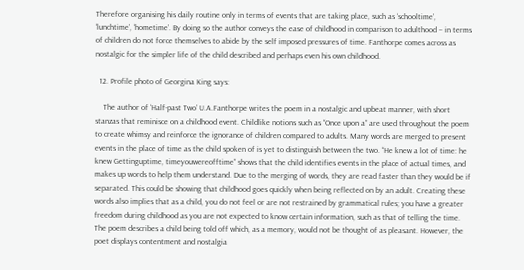Therefore organising his daily routine only in terms of events that are taking place, such as ‘schooltime’, ‘lunchtime’, ‘hometime’. By doing so the author conveys the ease of childhood in comparison to adulthood – in terms of children do not force themselves to abide by the self imposed pressures of time. Fanthorpe comes across as nostalgic for the simpler life of the child described and perhaps even his own childhood.

  12. Profile photo of Georgina King says:

    The author of ‘Half-past Two’ U.A.Fanthorpe writes the poem in a nostalgic and upbeat manner, with short stanzas that reminisce on a childhood event. Childlike notions such as “Once upon a” are used throughout the poem to create whimsy and reinforce the ignorance of children compared to adults. Many words are merged to present events in the place of time as the child spoken of is yet to distinguish between the two. “He knew a lot of time: he knew Gettinguptime, timeyouwereofftime” shows that the child identifies events in the place of actual times, and makes up words to help them understand. Due to the merging of words, they are read faster than they would be if separated. This could be showing that childhood goes quickly when being reflected on by an adult. Creating these words also implies that as a child, you do not feel or are not restrained by grammatical rules; you have a greater freedom during childhood as you are not expected to know certain information, such as that of telling the time. The poem describes a child being told off which, as a memory, would not be thought of as pleasant. However, the poet displays contentment and nostalgia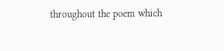throughout the poem which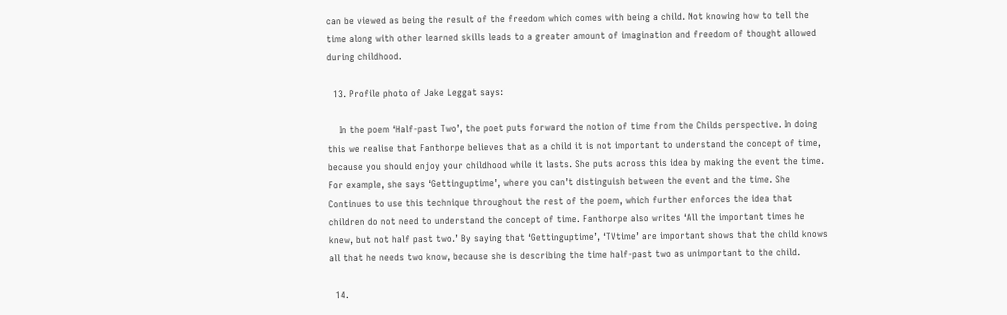can be viewed as being the result of the freedom which comes with being a child. Not knowing how to tell the time along with other learned skills leads to a greater amount of imagination and freedom of thought allowed during childhood.

  13. Profile photo of Jake Leggat says:

    In the poem ‘Half-past Two’, the poet puts forward the notion of time from the Childs perspective. In doing this we realise that Fanthorpe believes that as a child it is not important to understand the concept of time, because you should enjoy your childhood while it lasts. She puts across this idea by making the event the time. For example, she says ‘Gettinguptime’, where you can’t distinguish between the event and the time. She Continues to use this technique throughout the rest of the poem, which further enforces the idea that children do not need to understand the concept of time. Fanthorpe also writes ‘All the important times he knew, but not half past two.’ By saying that ‘Gettinguptime’, ‘TVtime’ are important shows that the child knows all that he needs two know, because she is describing the time half-past two as unimportant to the child.

  14.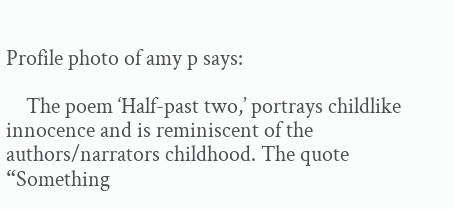Profile photo of amy p says:

    The poem ‘Half-past two,’ portrays childlike innocence and is reminiscent of the authors/narrators childhood. The quote “Something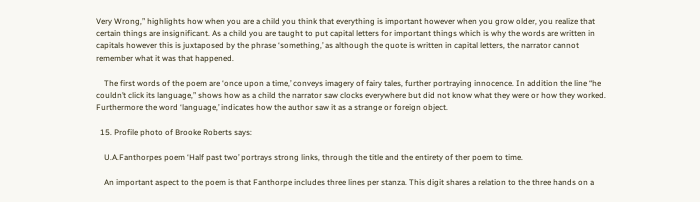Very Wrong,” highlights how when you are a child you think that everything is important however when you grow older, you realize that certain things are insignificant. As a child you are taught to put capital letters for important things which is why the words are written in capitals however this is juxtaposed by the phrase ‘something,’ as although the quote is written in capital letters, the narrator cannot remember what it was that happened.

    The first words of the poem are ‘once upon a time,’ conveys imagery of fairy tales, further portraying innocence. In addition the line “he couldn’t click its language,” shows how as a child the narrator saw clocks everywhere but did not know what they were or how they worked. Furthermore the word ‘language,’ indicates how the author saw it as a strange or foreign object.

  15. Profile photo of Brooke Roberts says:

    U.A.Fanthorpes poem ‘Half past two’ portrays strong links, through the title and the entirety of ther poem to time.

    An important aspect to the poem is that Fanthorpe includes three lines per stanza. This digit shares a relation to the three hands on a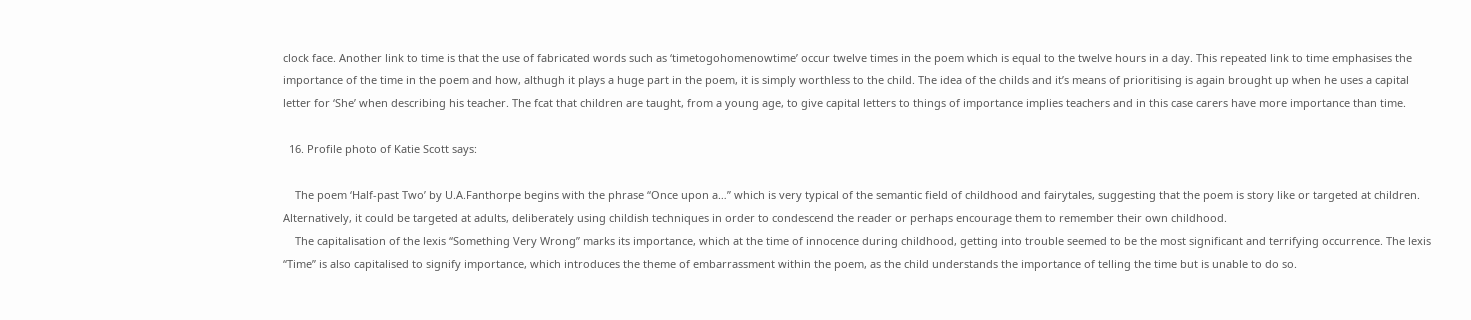clock face. Another link to time is that the use of fabricated words such as ‘timetogohomenowtime’ occur twelve times in the poem which is equal to the twelve hours in a day. This repeated link to time emphasises the importance of the time in the poem and how, althugh it plays a huge part in the poem, it is simply worthless to the child. The idea of the childs and it’s means of prioritising is again brought up when he uses a capital letter for ‘She’ when describing his teacher. The fcat that children are taught, from a young age, to give capital letters to things of importance implies teachers and in this case carers have more importance than time.

  16. Profile photo of Katie Scott says:

    The poem ‘Half-past Two’ by U.A.Fanthorpe begins with the phrase “Once upon a…” which is very typical of the semantic field of childhood and fairytales, suggesting that the poem is story like or targeted at children. Alternatively, it could be targeted at adults, deliberately using childish techniques in order to condescend the reader or perhaps encourage them to remember their own childhood.
    The capitalisation of the lexis “Something Very Wrong” marks its importance, which at the time of innocence during childhood, getting into trouble seemed to be the most significant and terrifying occurrence. The lexis “Time” is also capitalised to signify importance, which introduces the theme of embarrassment within the poem, as the child understands the importance of telling the time but is unable to do so.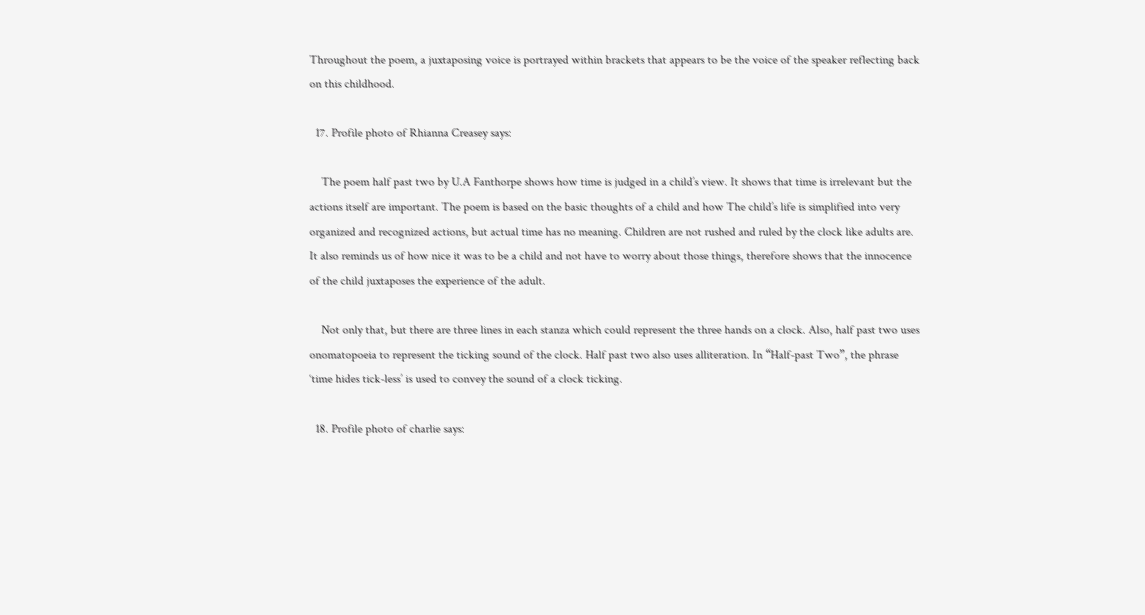Throughout the poem, a juxtaposing voice is portrayed within brackets that appears to be the voice of the speaker reflecting back on this childhood.

  17. Profile photo of Rhianna Creasey says:

    The poem half past two by U.A Fanthorpe shows how time is judged in a child’s view. It shows that time is irrelevant but the actions itself are important. The poem is based on the basic thoughts of a child and how The child’s life is simplified into very organized and recognized actions, but actual time has no meaning. Children are not rushed and ruled by the clock like adults are. It also reminds us of how nice it was to be a child and not have to worry about those things, therefore shows that the innocence of the child juxtaposes the experience of the adult.

    Not only that, but there are three lines in each stanza which could represent the three hands on a clock. Also, half past two uses onomatopoeia to represent the ticking sound of the clock. Half past two also uses alliteration. In “Half-past Two”, the phrase ‘time hides tick-less’ is used to convey the sound of a clock ticking.

  18. Profile photo of charlie says: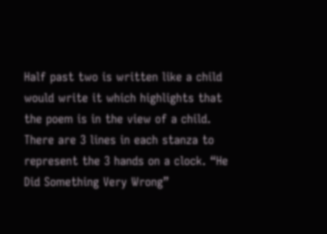Half past two is written like a child would write it which highlights that the poem is in the view of a child. There are 3 lines in each stanza to represent the 3 hands on a clock. “He Did Something Very Wrong”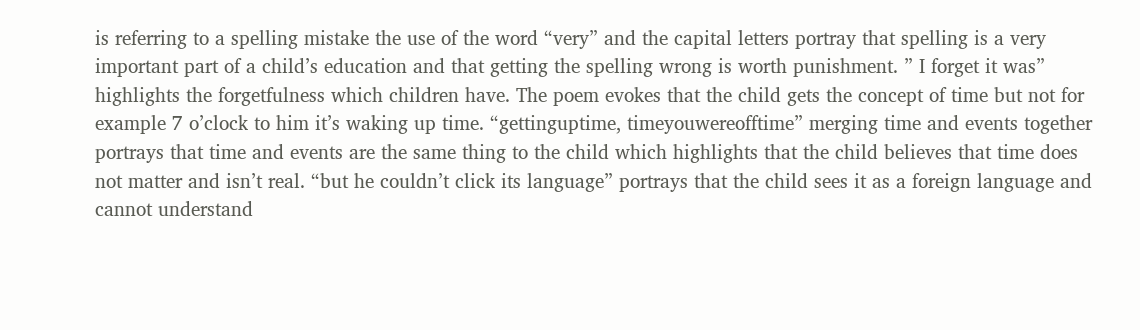is referring to a spelling mistake the use of the word “very” and the capital letters portray that spelling is a very important part of a child’s education and that getting the spelling wrong is worth punishment. ” I forget it was” highlights the forgetfulness which children have. The poem evokes that the child gets the concept of time but not for example 7 o’clock to him it’s waking up time. “gettinguptime, timeyouwereofftime” merging time and events together portrays that time and events are the same thing to the child which highlights that the child believes that time does not matter and isn’t real. “but he couldn’t click its language” portrays that the child sees it as a foreign language and cannot understand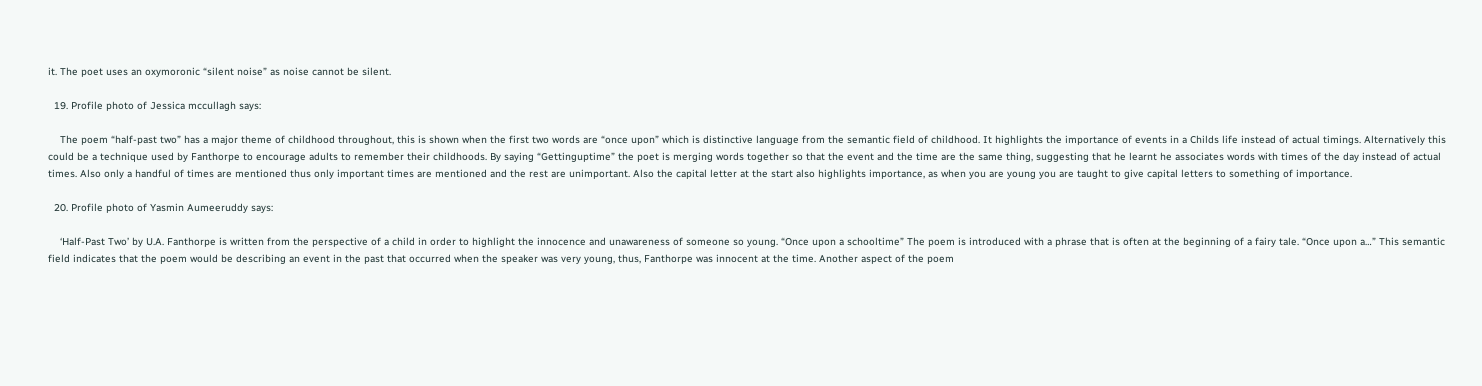it. The poet uses an oxymoronic “silent noise” as noise cannot be silent.

  19. Profile photo of Jessica mccullagh says:

    The poem “half-past two” has a major theme of childhood throughout, this is shown when the first two words are “once upon” which is distinctive language from the semantic field of childhood. It highlights the importance of events in a Childs life instead of actual timings. Alternatively this could be a technique used by Fanthorpe to encourage adults to remember their childhoods. By saying “Gettinguptime” the poet is merging words together so that the event and the time are the same thing, suggesting that he learnt he associates words with times of the day instead of actual times. Also only a handful of times are mentioned thus only important times are mentioned and the rest are unimportant. Also the capital letter at the start also highlights importance, as when you are young you are taught to give capital letters to something of importance.

  20. Profile photo of Yasmin Aumeeruddy says:

    ‘Half-Past Two’ by U.A. Fanthorpe is written from the perspective of a child in order to highlight the innocence and unawareness of someone so young. “Once upon a schooltime” The poem is introduced with a phrase that is often at the beginning of a fairy tale. “Once upon a…” This semantic field indicates that the poem would be describing an event in the past that occurred when the speaker was very young, thus, Fanthorpe was innocent at the time. Another aspect of the poem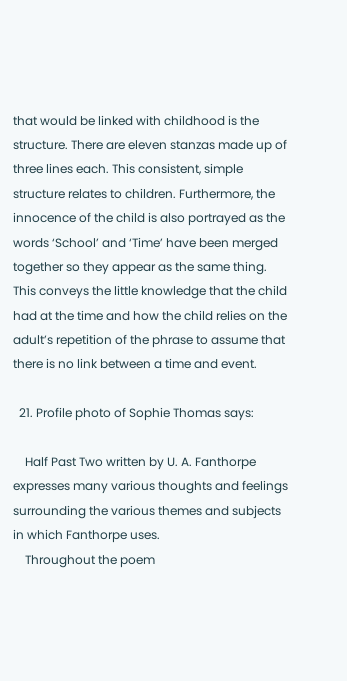that would be linked with childhood is the structure. There are eleven stanzas made up of three lines each. This consistent, simple structure relates to children. Furthermore, the innocence of the child is also portrayed as the words ‘School’ and ‘Time’ have been merged together so they appear as the same thing. This conveys the little knowledge that the child had at the time and how the child relies on the adult’s repetition of the phrase to assume that there is no link between a time and event.

  21. Profile photo of Sophie Thomas says:

    Half Past Two written by U. A. Fanthorpe expresses many various thoughts and feelings surrounding the various themes and subjects in which Fanthorpe uses.
    Throughout the poem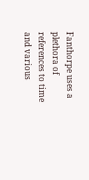Fanthorpe uses a plethora of references to time and various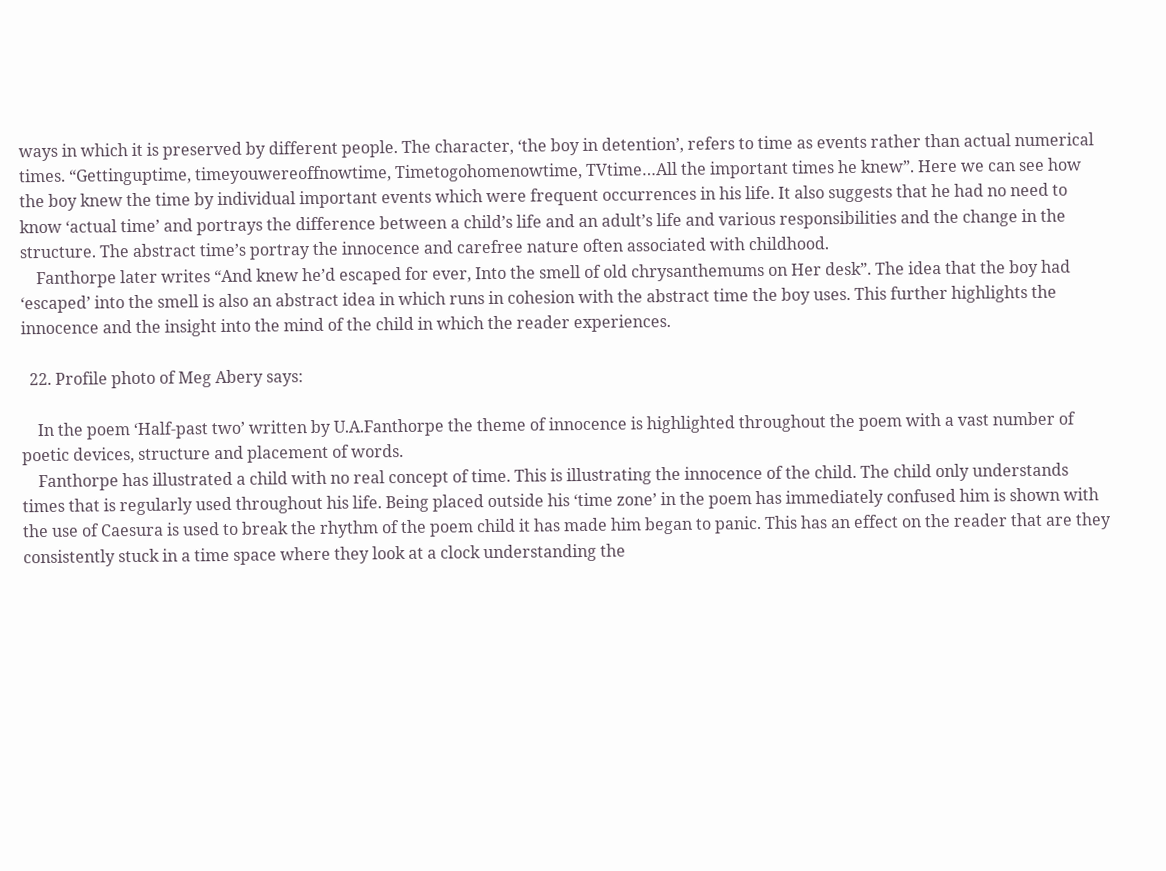ways in which it is preserved by different people. The character, ‘the boy in detention’, refers to time as events rather than actual numerical times. “Gettinguptime, timeyouwereoffnowtime, Timetogohomenowtime, TVtime…All the important times he knew”. Here we can see how the boy knew the time by individual important events which were frequent occurrences in his life. It also suggests that he had no need to know ‘actual time’ and portrays the difference between a child’s life and an adult’s life and various responsibilities and the change in the structure. The abstract time’s portray the innocence and carefree nature often associated with childhood.
    Fanthorpe later writes “And knew he’d escaped for ever, Into the smell of old chrysanthemums on Her desk”. The idea that the boy had ‘escaped’ into the smell is also an abstract idea in which runs in cohesion with the abstract time the boy uses. This further highlights the innocence and the insight into the mind of the child in which the reader experiences.

  22. Profile photo of Meg Abery says:

    In the poem ‘Half-past two’ written by U.A.Fanthorpe the theme of innocence is highlighted throughout the poem with a vast number of poetic devices, structure and placement of words.
    Fanthorpe has illustrated a child with no real concept of time. This is illustrating the innocence of the child. The child only understands times that is regularly used throughout his life. Being placed outside his ‘time zone’ in the poem has immediately confused him is shown with the use of Caesura is used to break the rhythm of the poem child it has made him began to panic. This has an effect on the reader that are they consistently stuck in a time space where they look at a clock understanding the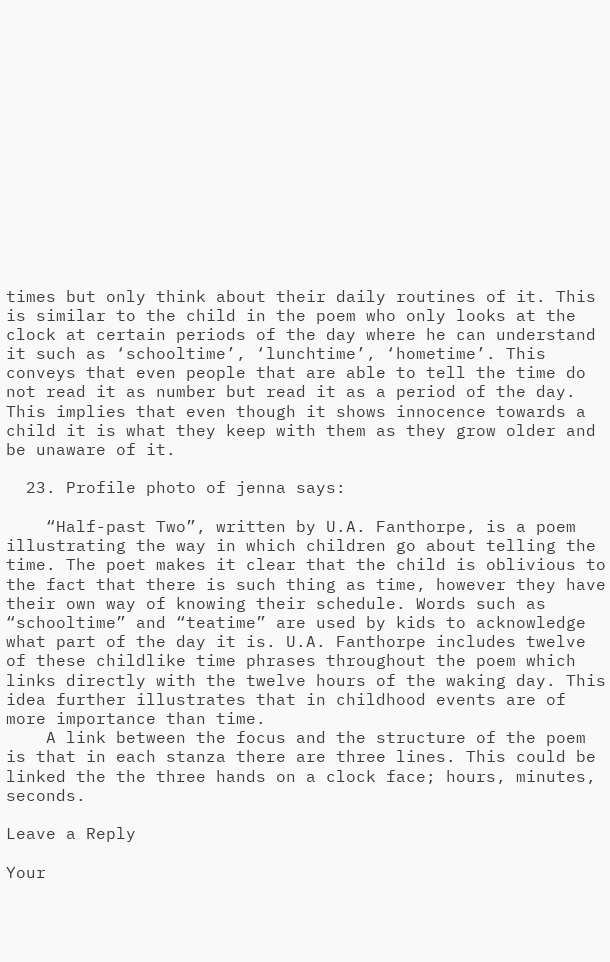times but only think about their daily routines of it. This is similar to the child in the poem who only looks at the clock at certain periods of the day where he can understand it such as ‘schooltime’, ‘lunchtime’, ‘hometime’. This conveys that even people that are able to tell the time do not read it as number but read it as a period of the day. This implies that even though it shows innocence towards a child it is what they keep with them as they grow older and be unaware of it.

  23. Profile photo of jenna says:

    “Half-past Two”, written by U.A. Fanthorpe, is a poem illustrating the way in which children go about telling the time. The poet makes it clear that the child is oblivious to the fact that there is such thing as time, however they have their own way of knowing their schedule. Words such as “schooltime” and “teatime” are used by kids to acknowledge what part of the day it is. U.A. Fanthorpe includes twelve of these childlike time phrases throughout the poem which links directly with the twelve hours of the waking day. This idea further illustrates that in childhood events are of more importance than time.
    A link between the focus and the structure of the poem is that in each stanza there are three lines. This could be linked the the three hands on a clock face; hours, minutes, seconds.

Leave a Reply

Your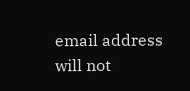email address will not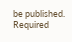be published. Required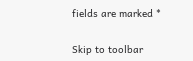fields are marked *


Skip to toolbar